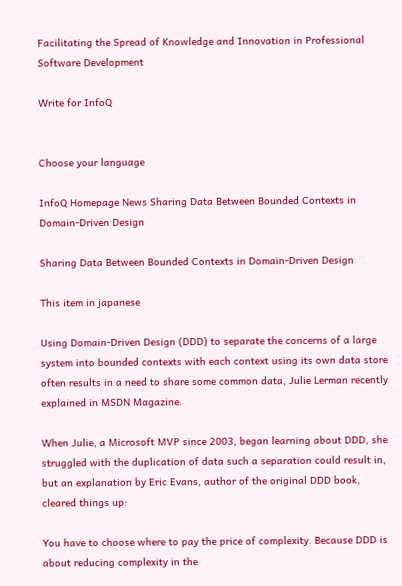Facilitating the Spread of Knowledge and Innovation in Professional Software Development

Write for InfoQ


Choose your language

InfoQ Homepage News Sharing Data Between Bounded Contexts in Domain-Driven Design

Sharing Data Between Bounded Contexts in Domain-Driven Design

This item in japanese

Using Domain-Driven Design (DDD) to separate the concerns of a large system into bounded contexts with each context using its own data store often results in a need to share some common data, Julie Lerman recently explained in MSDN Magazine.

When Julie, a Microsoft MVP since 2003, began learning about DDD, she struggled with the duplication of data such a separation could result in, but an explanation by Eric Evans, author of the original DDD book, cleared things up:

You have to choose where to pay the price of complexity. Because DDD is about reducing complexity in the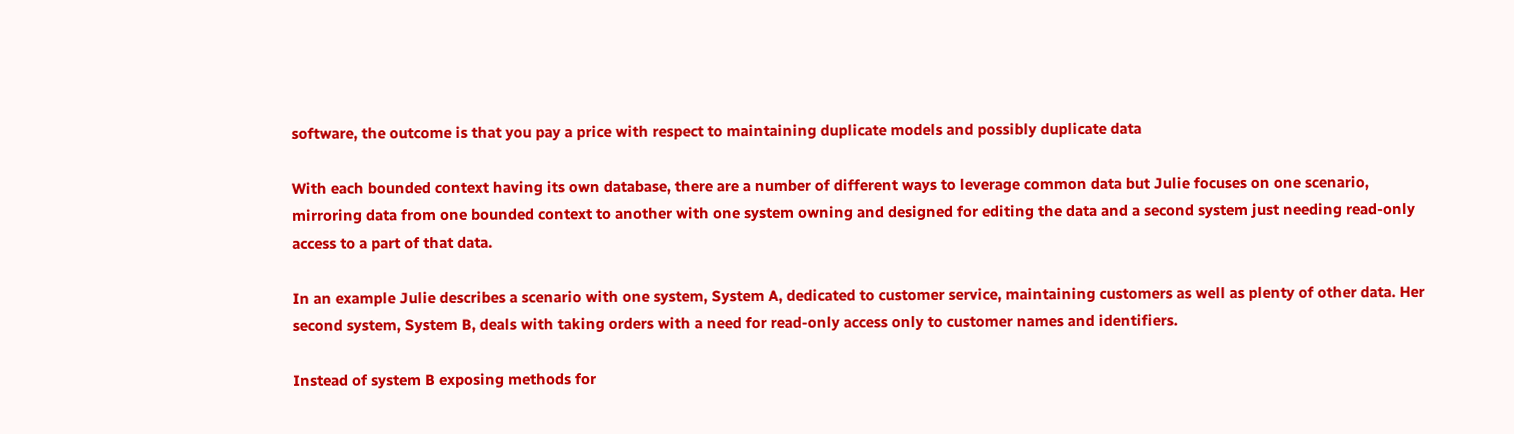software, the outcome is that you pay a price with respect to maintaining duplicate models and possibly duplicate data

With each bounded context having its own database, there are a number of different ways to leverage common data but Julie focuses on one scenario, mirroring data from one bounded context to another with one system owning and designed for editing the data and a second system just needing read-only access to a part of that data.

In an example Julie describes a scenario with one system, System A, dedicated to customer service, maintaining customers as well as plenty of other data. Her second system, System B, deals with taking orders with a need for read-only access only to customer names and identifiers.

Instead of system B exposing methods for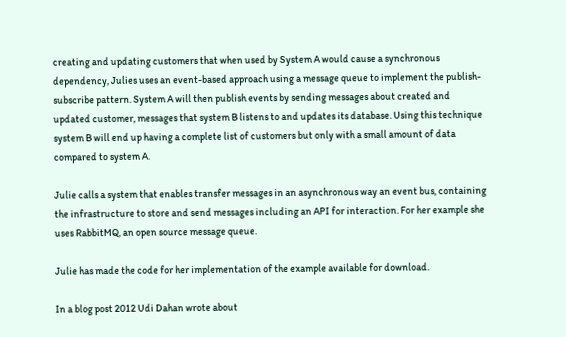creating and updating customers that when used by System A would cause a synchronous dependency, Julies uses an event-based approach using a message queue to implement the publish-subscribe pattern. System A will then publish events by sending messages about created and updated customer, messages that system B listens to and updates its database. Using this technique system B will end up having a complete list of customers but only with a small amount of data compared to system A.

Julie calls a system that enables transfer messages in an asynchronous way an event bus, containing the infrastructure to store and send messages including an API for interaction. For her example she uses RabbitMQ, an open source message queue.

Julie has made the code for her implementation of the example available for download.

In a blog post 2012 Udi Dahan wrote about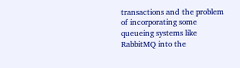transactions and the problem of incorporating some queueing systems like RabbitMQ into the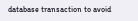database transaction to avoid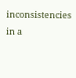inconsistencies in a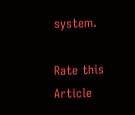system.

Rate this Article